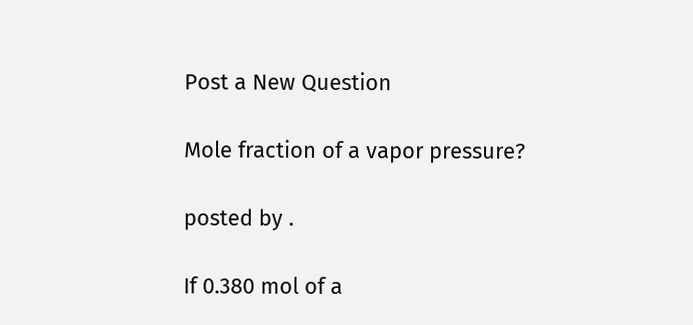Post a New Question

Mole fraction of a vapor pressure?

posted by .

If 0.380 mol of a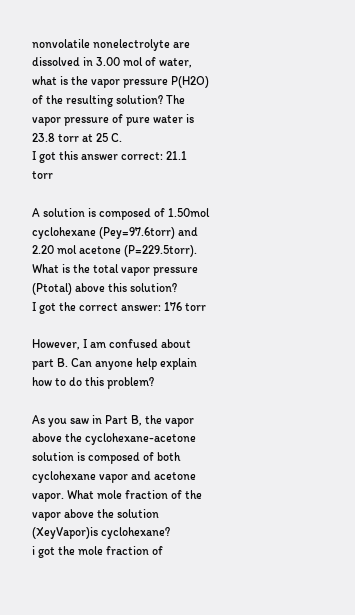nonvolatile nonelectrolyte are dissolved in 3.00 mol of water, what is the vapor pressure P(H2O) of the resulting solution? The vapor pressure of pure water is 23.8 torr at 25 C.
I got this answer correct: 21.1 torr

A solution is composed of 1.50mol cyclohexane (Pey=97.6torr) and 2.20 mol acetone (P=229.5torr). What is the total vapor pressure (Ptotal) above this solution?
I got the correct answer: 176 torr

However, I am confused about part B. Can anyone help explain how to do this problem?

As you saw in Part B, the vapor above the cyclohexane-acetone solution is composed of both cyclohexane vapor and acetone vapor. What mole fraction of the vapor above the solution (XeyVapor)is cyclohexane?
i got the mole fraction of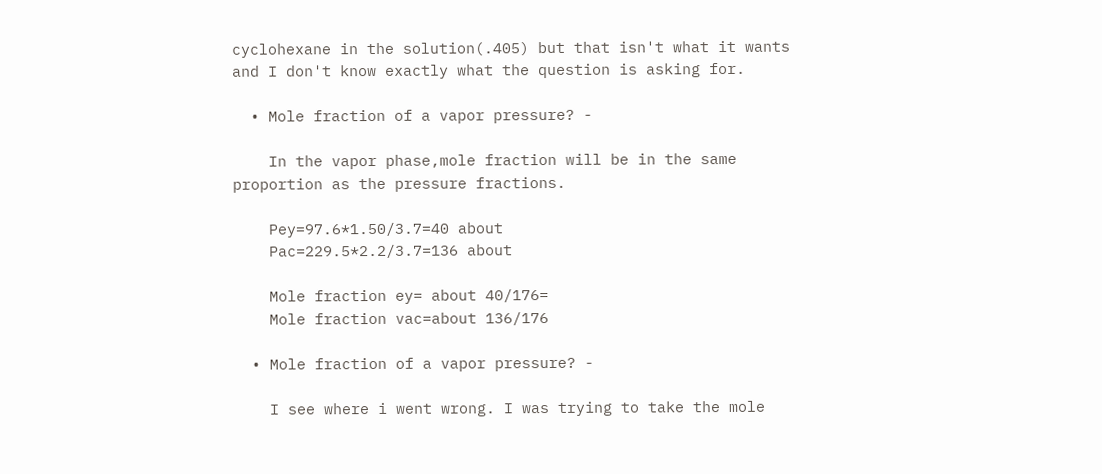cyclohexane in the solution(.405) but that isn't what it wants and I don't know exactly what the question is asking for.

  • Mole fraction of a vapor pressure? -

    In the vapor phase,mole fraction will be in the same proportion as the pressure fractions.

    Pey=97.6*1.50/3.7=40 about
    Pac=229.5*2.2/3.7=136 about

    Mole fraction ey= about 40/176=
    Mole fraction vac=about 136/176

  • Mole fraction of a vapor pressure? -

    I see where i went wrong. I was trying to take the mole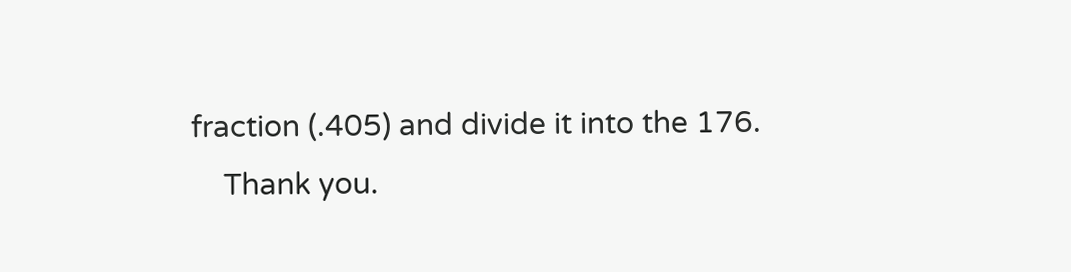fraction (.405) and divide it into the 176.
    Thank you.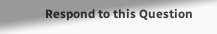Respond to this Question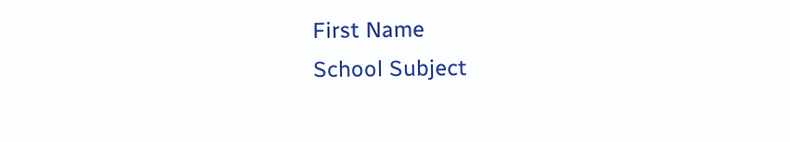First Name
School Subject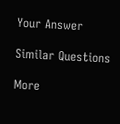Your Answer

Similar Questions

More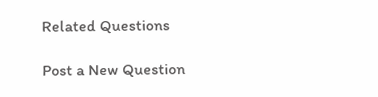Related Questions

Post a New Question